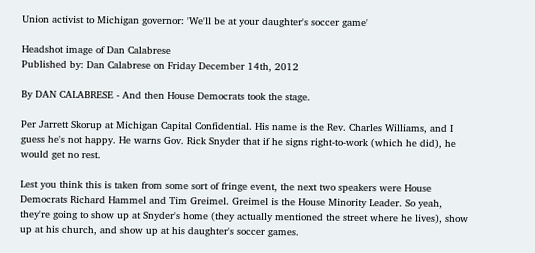Union activist to Michigan governor: 'We'll be at your daughter's soccer game'

Headshot image of Dan Calabrese
Published by: Dan Calabrese on Friday December 14th, 2012

By DAN CALABRESE - And then House Democrats took the stage.

Per Jarrett Skorup at Michigan Capital Confidential. His name is the Rev. Charles Williams, and I guess he's not happy. He warns Gov. Rick Snyder that if he signs right-to-work (which he did), he would get no rest.

Lest you think this is taken from some sort of fringe event, the next two speakers were House Democrats Richard Hammel and Tim Greimel. Greimel is the House Minority Leader. So yeah, they're going to show up at Snyder's home (they actually mentioned the street where he lives), show up at his church, and show up at his daughter's soccer games.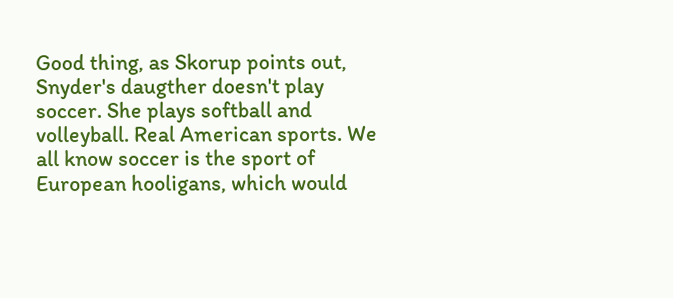Good thing, as Skorup points out, Snyder's daugther doesn't play soccer. She plays softball and volleyball. Real American sports. We all know soccer is the sport of European hooligans, which would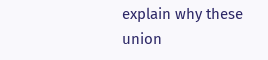explain why these union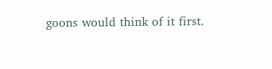goons would think of it first.